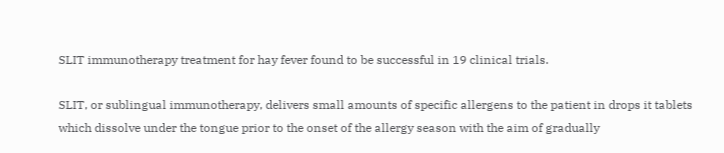SLIT immunotherapy treatment for hay fever found to be successful in 19 clinical trials.

SLIT, or sublingual immunotherapy, delivers small amounts of specific allergens to the patient in drops it tablets which dissolve under the tongue prior to the onset of the allergy season with the aim of gradually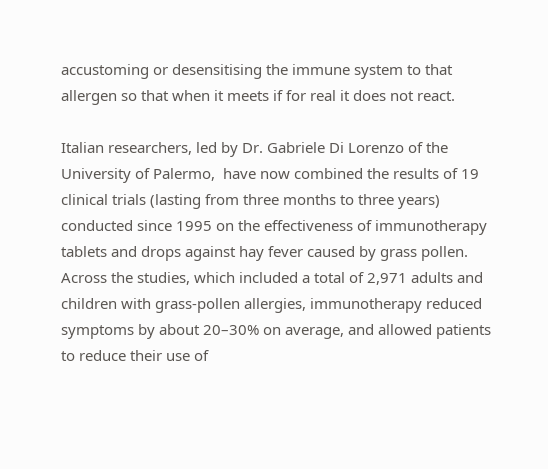accustoming or desensitising the immune system to that allergen so that when it meets if for real it does not react.

Italian researchers, led by Dr. Gabriele Di Lorenzo of the University of Palermo,  have now combined the results of 19 clinical trials (lasting from three months to three years) conducted since 1995 on the effectiveness of immunotherapy tablets and drops against hay fever caused by grass pollen.
Across the studies, which included a total of 2,971 adults and children with grass-pollen allergies, immunotherapy reduced symptoms by about 20–30% on average, and allowed patients to reduce their use of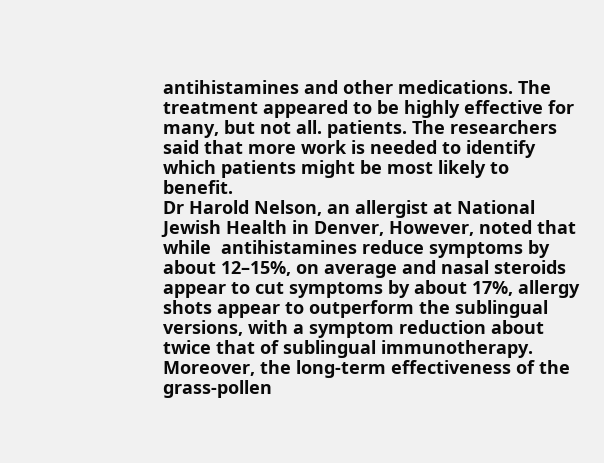antihistamines and other medications. The treatment appeared to be highly effective for many, but not all. patients. The researchers said that more work is needed to identify which patients might be most likely to benefit.
Dr Harold Nelson, an allergist at National Jewish Health in Denver, However, noted that while  antihistamines reduce symptoms by about 12–15%, on average and nasal steroids appear to cut symptoms by about 17%, allergy shots appear to outperform the sublingual versions, with a symptom reduction about twice that of sublingual immunotherapy. Moreover, the long-term effectiveness of the grass-pollen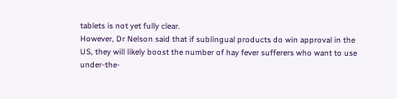tablets is not yet fully clear.
However, Dr Nelson said that if sublingual products do win approval in the US, they will likely boost the number of hay fever sufferers who want to use under-the-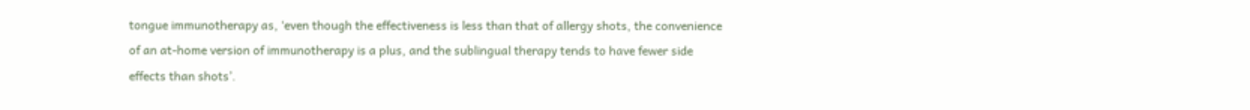tongue immunotherapy as, ‘even though the effectiveness is less than that of allergy shots, the convenience of an at-home version of immunotherapy is a plus, and the sublingual therapy tends to have fewer side effects than shots’.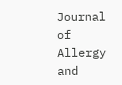Journal of Allergy and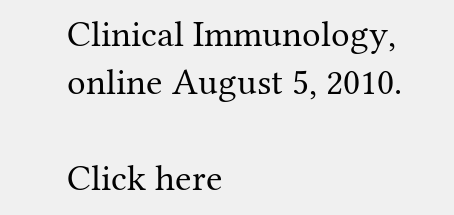Clinical Immunology, online August 5, 2010.

Click here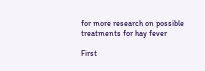for more research on possible treatments for hay fever

First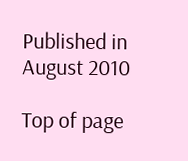Published in August 2010

Top of page